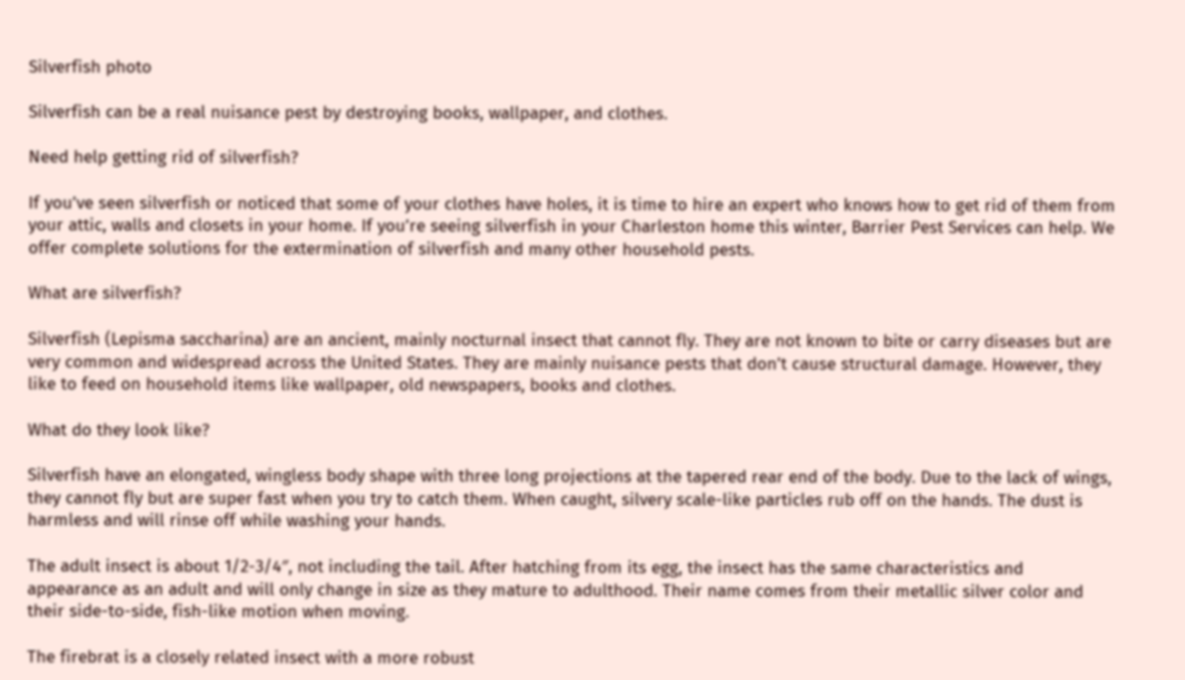Silverfish photo

Silverfish can be a real nuisance pest by destroying books, wallpaper, and clothes.

Need help getting rid of silverfish?

If you’ve seen silverfish or noticed that some of your clothes have holes, it is time to hire an expert who knows how to get rid of them from your attic, walls and closets in your home. If you’re seeing silverfish in your Charleston home this winter, Barrier Pest Services can help. We offer complete solutions for the extermination of silverfish and many other household pests.

What are silverfish?

Silverfish (Lepisma saccharina) are an ancient, mainly nocturnal insect that cannot fly. They are not known to bite or carry diseases but are very common and widespread across the United States. They are mainly nuisance pests that don’t cause structural damage. However, they like to feed on household items like wallpaper, old newspapers, books and clothes.

What do they look like?

Silverfish have an elongated, wingless body shape with three long projections at the tapered rear end of the body. Due to the lack of wings, they cannot fly but are super fast when you try to catch them. When caught, silvery scale-like particles rub off on the hands. The dust is harmless and will rinse off while washing your hands.

The adult insect is about 1/2-3/4″, not including the tail. After hatching from its egg, the insect has the same characteristics and appearance as an adult and will only change in size as they mature to adulthood. Their name comes from their metallic silver color and their side-to-side, fish-like motion when moving.

The firebrat is a closely related insect with a more robust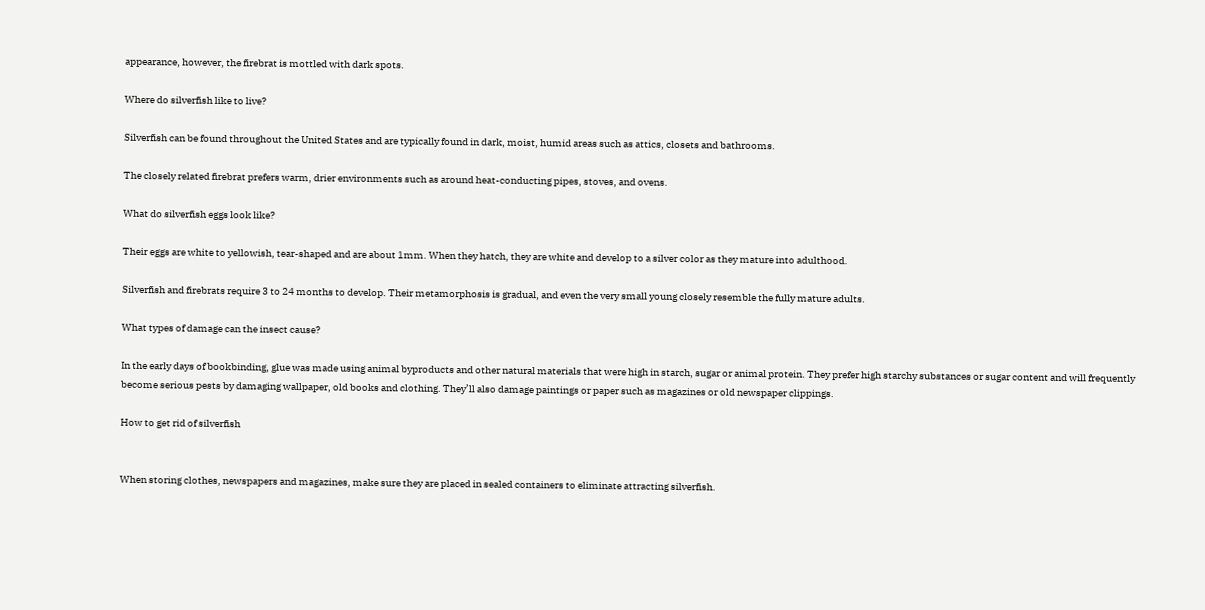appearance, however, the firebrat is mottled with dark spots.

Where do silverfish like to live?

Silverfish can be found throughout the United States and are typically found in dark, moist, humid areas such as attics, closets and bathrooms.

The closely related firebrat prefers warm, drier environments such as around heat-conducting pipes, stoves, and ovens.

What do silverfish eggs look like?

Their eggs are white to yellowish, tear-shaped and are about 1mm. When they hatch, they are white and develop to a silver color as they mature into adulthood.

Silverfish and firebrats require 3 to 24 months to develop. Their metamorphosis is gradual, and even the very small young closely resemble the fully mature adults.

What types of damage can the insect cause?

In the early days of bookbinding, glue was made using animal byproducts and other natural materials that were high in starch, sugar or animal protein. They prefer high starchy substances or sugar content and will frequently become serious pests by damaging wallpaper, old books and clothing. They’ll also damage paintings or paper such as magazines or old newspaper clippings.

How to get rid of silverfish


When storing clothes, newspapers and magazines, make sure they are placed in sealed containers to eliminate attracting silverfish.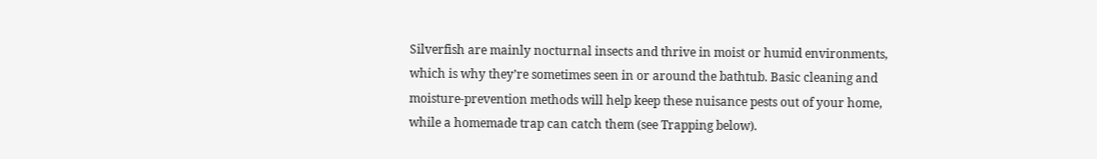Silverfish are mainly nocturnal insects and thrive in moist or humid environments, which is why they’re sometimes seen in or around the bathtub. Basic cleaning and moisture-prevention methods will help keep these nuisance pests out of your home, while a homemade trap can catch them (see Trapping below).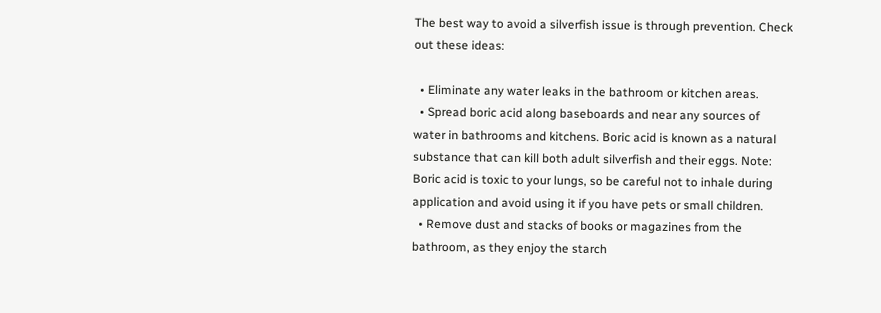The best way to avoid a silverfish issue is through prevention. Check out these ideas:

  • Eliminate any water leaks in the bathroom or kitchen areas.
  • Spread boric acid along baseboards and near any sources of water in bathrooms and kitchens. Boric acid is known as a natural substance that can kill both adult silverfish and their eggs. Note: Boric acid is toxic to your lungs, so be careful not to inhale during application and avoid using it if you have pets or small children.
  • Remove dust and stacks of books or magazines from the bathroom, as they enjoy the starch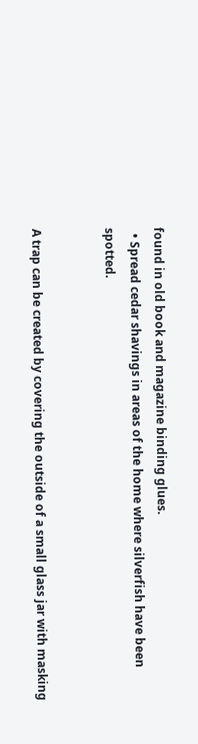found in old book and magazine binding glues.
  • Spread cedar shavings in areas of the home where silverfish have been spotted.


A trap can be created by covering the outside of a small glass jar with masking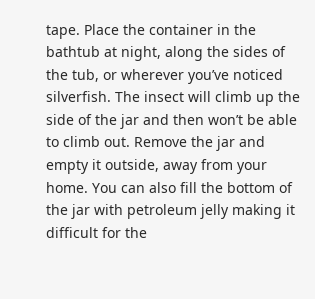tape. Place the container in the bathtub at night, along the sides of the tub, or wherever you’ve noticed silverfish. The insect will climb up the side of the jar and then won’t be able to climb out. Remove the jar and empty it outside, away from your home. You can also fill the bottom of the jar with petroleum jelly making it difficult for the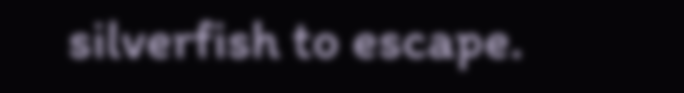silverfish to escape.